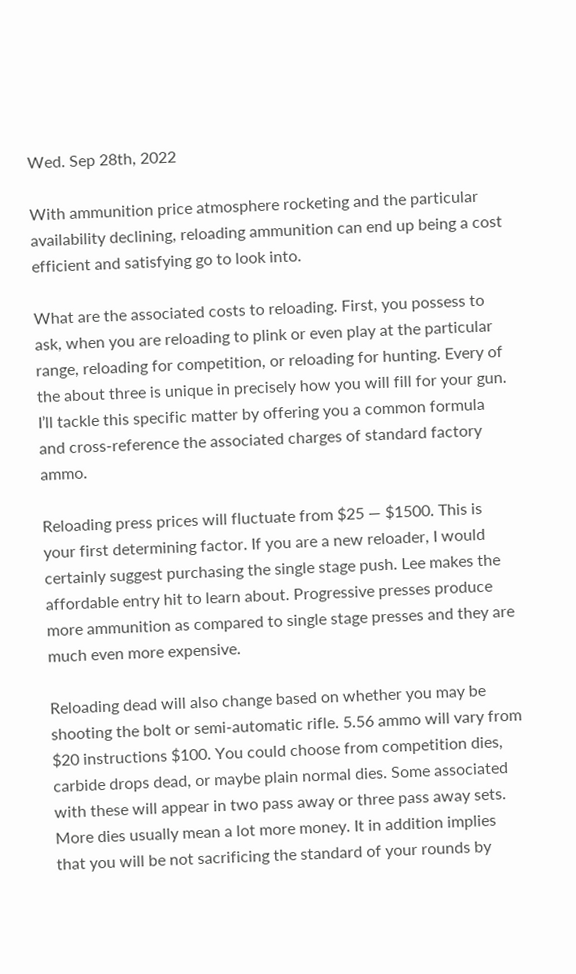Wed. Sep 28th, 2022

With ammunition price atmosphere rocketing and the particular availability declining, reloading ammunition can end up being a cost efficient and satisfying go to look into.

What are the associated costs to reloading. First, you possess to ask, when you are reloading to plink or even play at the particular range, reloading for competition, or reloading for hunting. Every of the about three is unique in precisely how you will fill for your gun. I’ll tackle this specific matter by offering you a common formula and cross-reference the associated charges of standard factory ammo.

Reloading press prices will fluctuate from $25 — $1500. This is your first determining factor. If you are a new reloader, I would certainly suggest purchasing the single stage push. Lee makes the affordable entry hit to learn about. Progressive presses produce more ammunition as compared to single stage presses and they are much even more expensive.

Reloading dead will also change based on whether you may be shooting the bolt or semi-automatic rifle. 5.56 ammo will vary from $20 instructions $100. You could choose from competition dies, carbide drops dead, or maybe plain normal dies. Some associated with these will appear in two pass away or three pass away sets. More dies usually mean a lot more money. It in addition implies that you will be not sacrificing the standard of your rounds by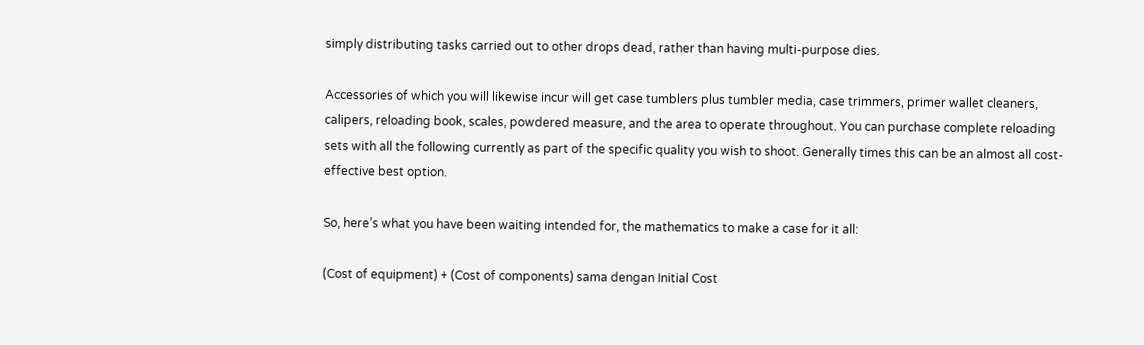simply distributing tasks carried out to other drops dead, rather than having multi-purpose dies.

Accessories of which you will likewise incur will get case tumblers plus tumbler media, case trimmers, primer wallet cleaners, calipers, reloading book, scales, powdered measure, and the area to operate throughout. You can purchase complete reloading sets with all the following currently as part of the specific quality you wish to shoot. Generally times this can be an almost all cost-effective best option.

So, here’s what you have been waiting intended for, the mathematics to make a case for it all:

(Cost of equipment) + (Cost of components) sama dengan Initial Cost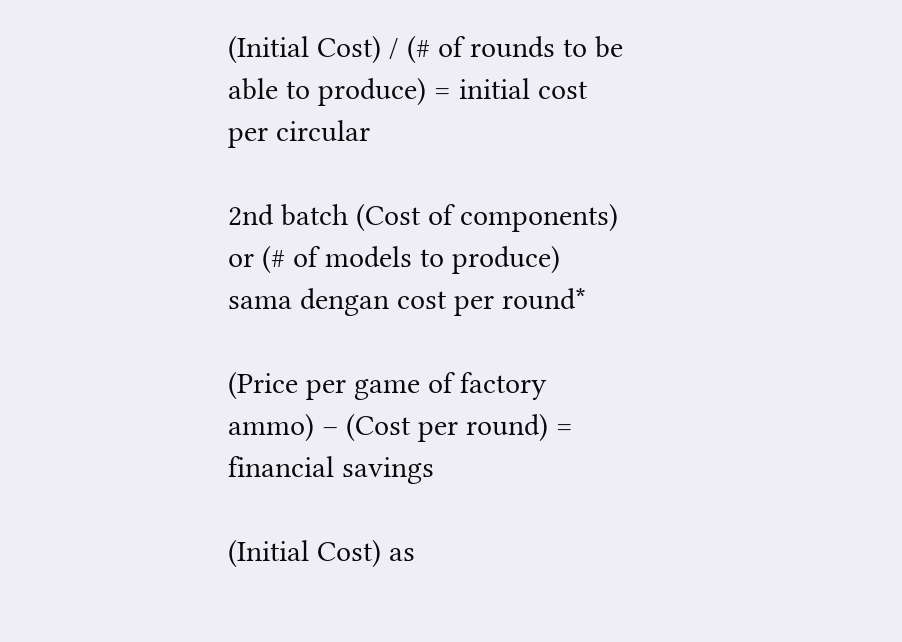(Initial Cost) / (# of rounds to be able to produce) = initial cost per circular

2nd batch (Cost of components) or (# of models to produce) sama dengan cost per round*

(Price per game of factory ammo) – (Cost per round) = financial savings

(Initial Cost) as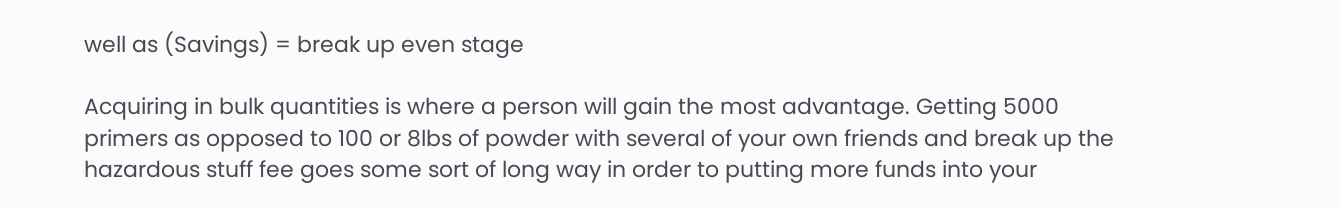well as (Savings) = break up even stage

Acquiring in bulk quantities is where a person will gain the most advantage. Getting 5000 primers as opposed to 100 or 8lbs of powder with several of your own friends and break up the hazardous stuff fee goes some sort of long way in order to putting more funds into your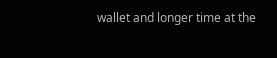wallet and longer time at the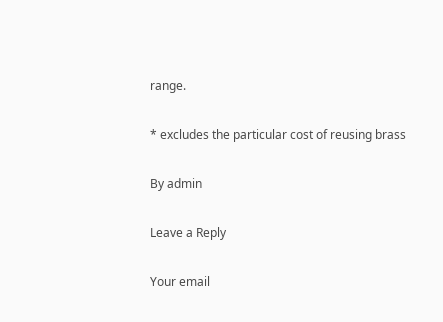range.

* excludes the particular cost of reusing brass

By admin

Leave a Reply

Your email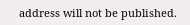address will not be published.